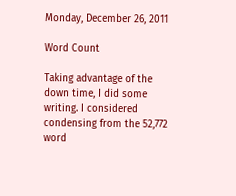Monday, December 26, 2011

Word Count

Taking advantage of the down time, I did some writing. I considered condensing from the 52,772 word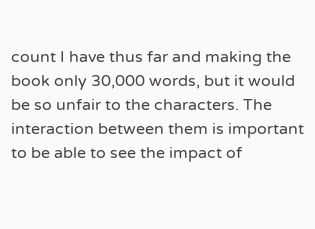count I have thus far and making the book only 30,000 words, but it would be so unfair to the characters. The interaction between them is important to be able to see the impact of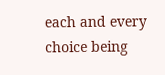each and every choice being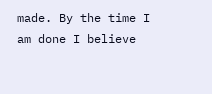made. By the time I am done I believe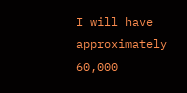I will have approximately 60,000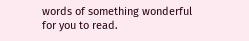words of something wonderful for you to read.